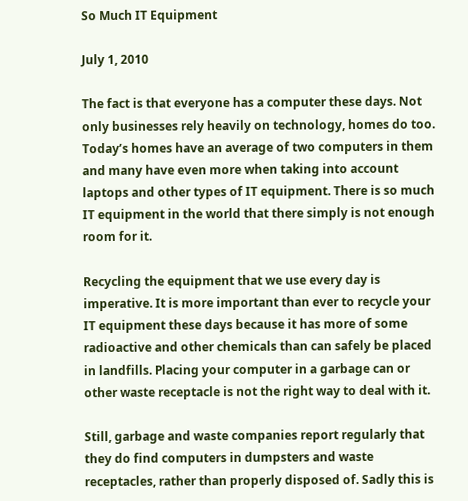So Much IT Equipment

July 1, 2010

The fact is that everyone has a computer these days. Not only businesses rely heavily on technology, homes do too. Today’s homes have an average of two computers in them and many have even more when taking into account laptops and other types of IT equipment. There is so much IT equipment in the world that there simply is not enough room for it.

Recycling the equipment that we use every day is imperative. It is more important than ever to recycle your IT equipment these days because it has more of some radioactive and other chemicals than can safely be placed in landfills. Placing your computer in a garbage can or other waste receptacle is not the right way to deal with it.

Still, garbage and waste companies report regularly that they do find computers in dumpsters and waste receptacles, rather than properly disposed of. Sadly this is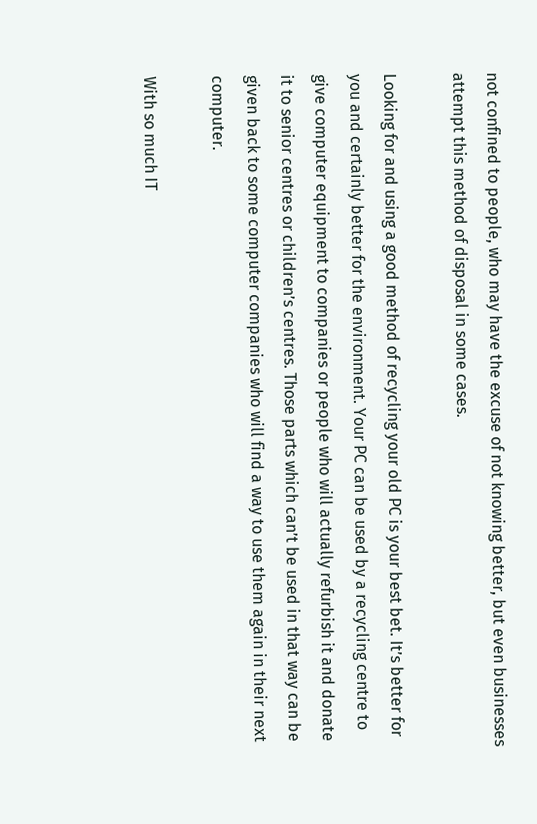not confined to people, who may have the excuse of not knowing better, but even businesses attempt this method of disposal in some cases.

Looking for and using a good method of recycling your old PC is your best bet. It’s better for you and certainly better for the environment. Your PC can be used by a recycling centre to give computer equipment to companies or people who will actually refurbish it and donate it to senior centres or children’s centres. Those parts which can’t be used in that way can be given back to some computer companies who will find a way to use them again in their next computer.

With so much IT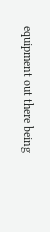equipment out there being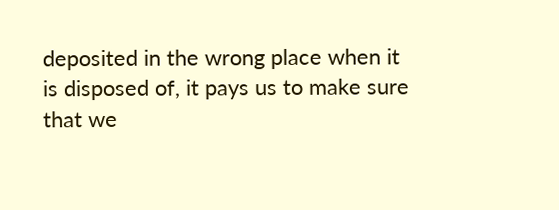deposited in the wrong place when it is disposed of, it pays us to make sure that we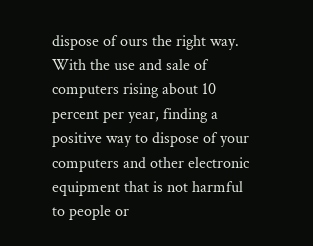dispose of ours the right way. With the use and sale of computers rising about 10 percent per year, finding a positive way to dispose of your computers and other electronic equipment that is not harmful to people or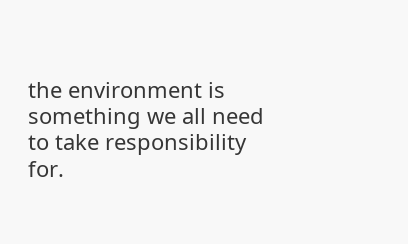the environment is something we all need to take responsibility for.